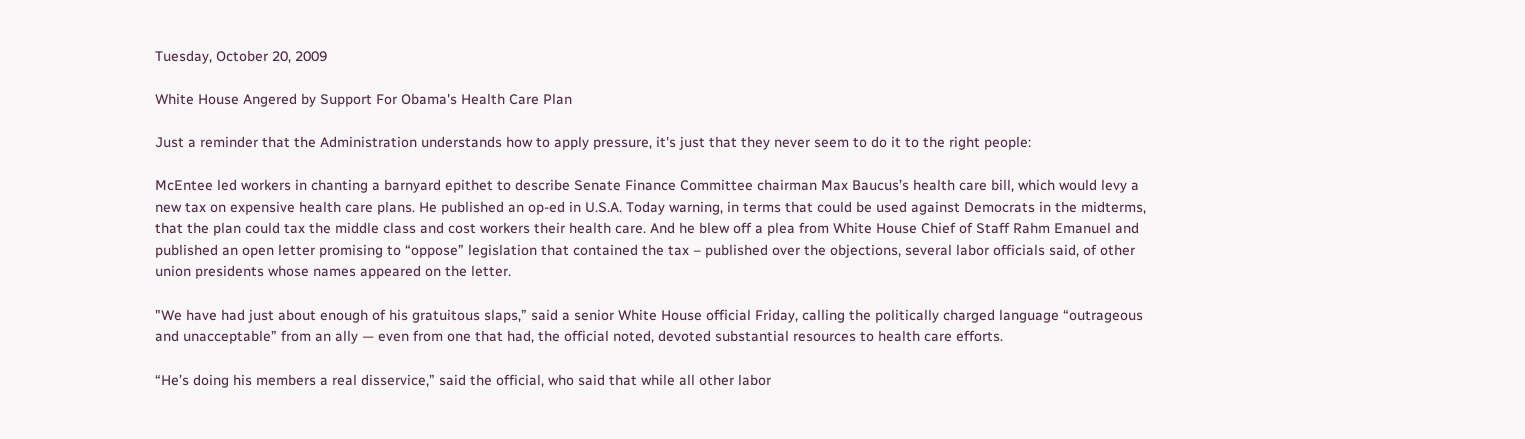Tuesday, October 20, 2009

White House Angered by Support For Obama's Health Care Plan

Just a reminder that the Administration understands how to apply pressure, it's just that they never seem to do it to the right people:

McEntee led workers in chanting a barnyard epithet to describe Senate Finance Committee chairman Max Baucus’s health care bill, which would levy a new tax on expensive health care plans. He published an op-ed in U.S.A. Today warning, in terms that could be used against Democrats in the midterms, that the plan could tax the middle class and cost workers their health care. And he blew off a plea from White House Chief of Staff Rahm Emanuel and published an open letter promising to “oppose” legislation that contained the tax – published over the objections, several labor officials said, of other union presidents whose names appeared on the letter.

"We have had just about enough of his gratuitous slaps,” said a senior White House official Friday, calling the politically charged language “outrageous and unacceptable” from an ally — even from one that had, the official noted, devoted substantial resources to health care efforts.

“He’s doing his members a real disservice,” said the official, who said that while all other labor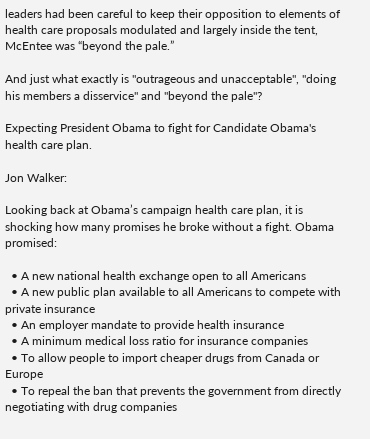leaders had been careful to keep their opposition to elements of health care proposals modulated and largely inside the tent, McEntee was “beyond the pale.”

And just what exactly is "outrageous and unacceptable", "doing his members a disservice" and "beyond the pale"?

Expecting President Obama to fight for Candidate Obama's health care plan.

Jon Walker:

Looking back at Obama’s campaign health care plan, it is shocking how many promises he broke without a fight. Obama promised:

  • A new national health exchange open to all Americans
  • A new public plan available to all Americans to compete with private insurance
  • An employer mandate to provide health insurance
  • A minimum medical loss ratio for insurance companies
  • To allow people to import cheaper drugs from Canada or Europe
  • To repeal the ban that prevents the government from directly negotiating with drug companies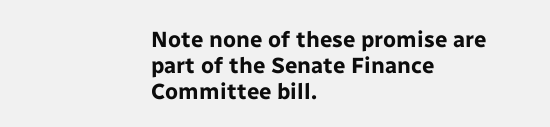Note none of these promise are part of the Senate Finance Committee bill.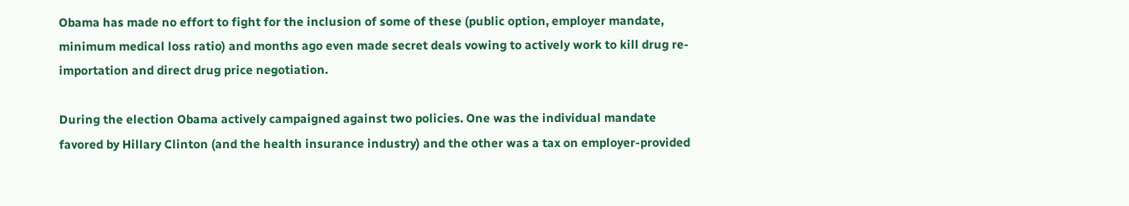Obama has made no effort to fight for the inclusion of some of these (public option, employer mandate, minimum medical loss ratio) and months ago even made secret deals vowing to actively work to kill drug re-importation and direct drug price negotiation.

During the election Obama actively campaigned against two policies. One was the individual mandate favored by Hillary Clinton (and the health insurance industry) and the other was a tax on employer-provided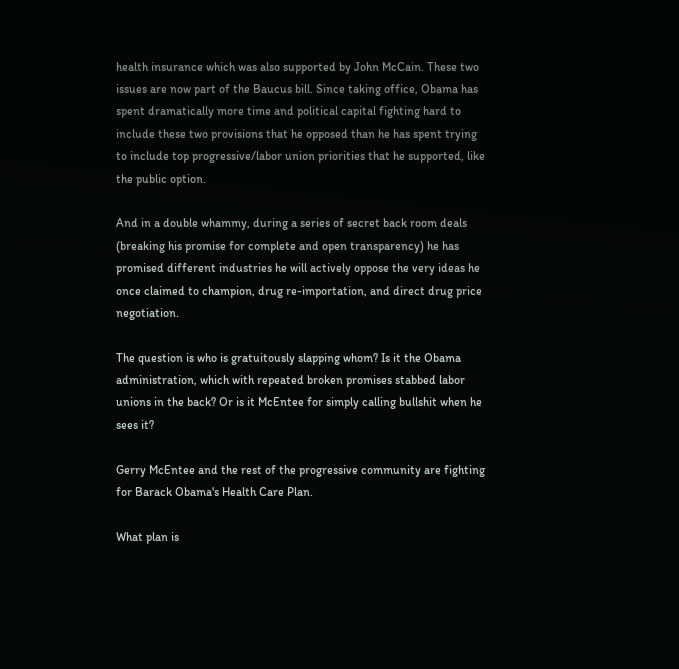health insurance which was also supported by John McCain. These two issues are now part of the Baucus bill. Since taking office, Obama has spent dramatically more time and political capital fighting hard to include these two provisions that he opposed than he has spent trying to include top progressive/labor union priorities that he supported, like the public option.

And in a double whammy, during a series of secret back room deals (breaking his promise for complete and open transparency) he has promised different industries he will actively oppose the very ideas he once claimed to champion, drug re-importation, and direct drug price negotiation.

The question is who is gratuitously slapping whom? Is it the Obama administration, which with repeated broken promises stabbed labor unions in the back? Or is it McEntee for simply calling bullshit when he sees it?

Gerry McEntee and the rest of the progressive community are fighting for Barack Obama's Health Care Plan.

What plan is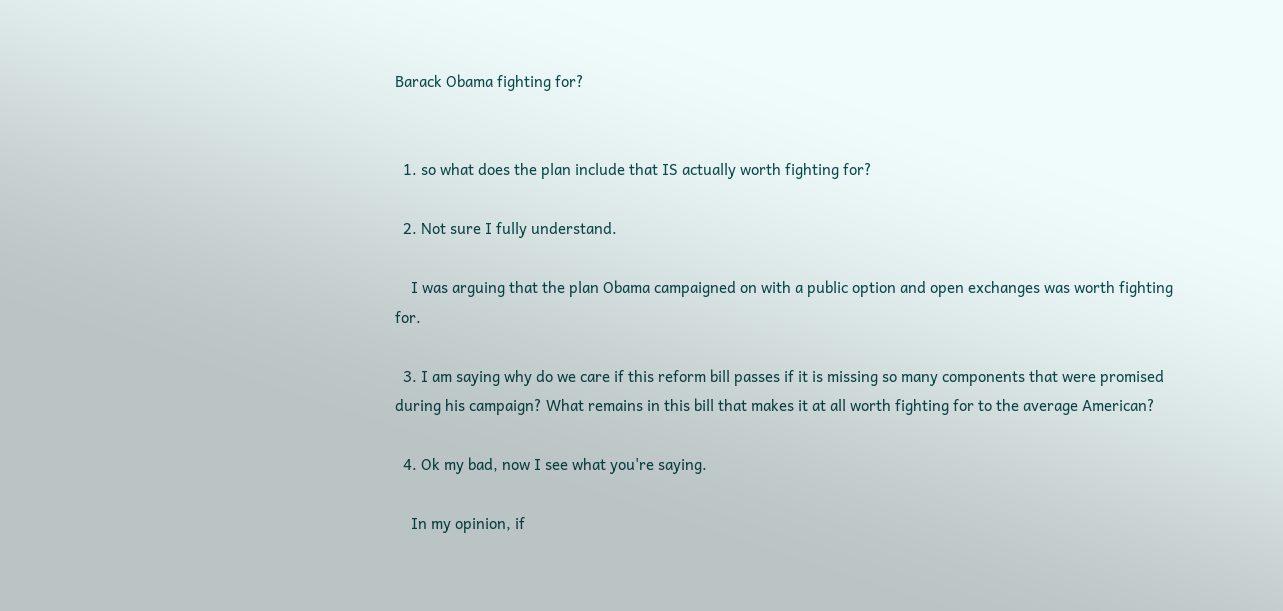Barack Obama fighting for?


  1. so what does the plan include that IS actually worth fighting for?

  2. Not sure I fully understand.

    I was arguing that the plan Obama campaigned on with a public option and open exchanges was worth fighting for.

  3. I am saying why do we care if this reform bill passes if it is missing so many components that were promised during his campaign? What remains in this bill that makes it at all worth fighting for to the average American?

  4. Ok my bad, now I see what you're saying.

    In my opinion, if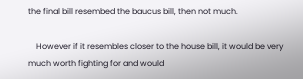the final bill resembed the baucus bill, then not much.

    However if it resembles closer to the house bill, it would be very much worth fighting for and would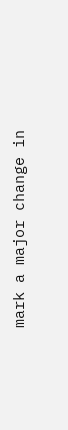mark a major change in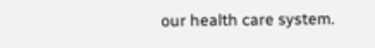our health care system.